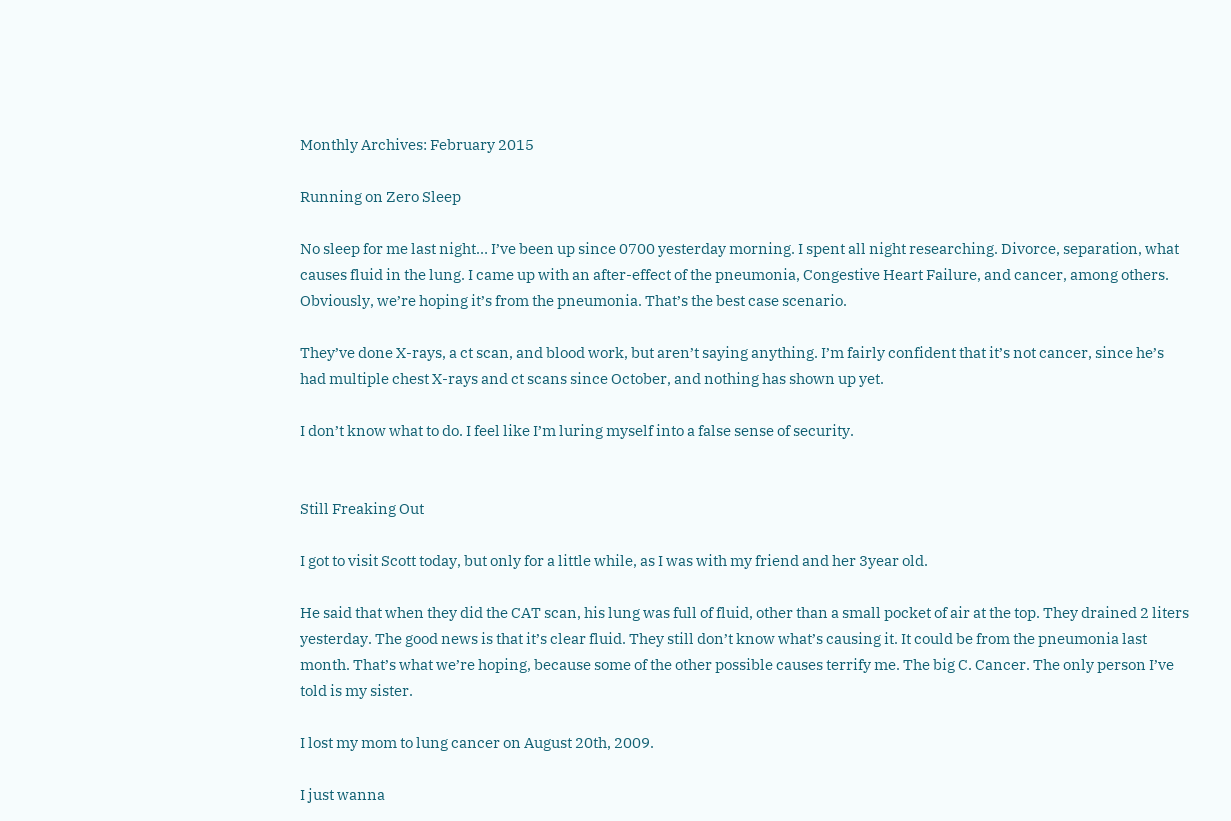Monthly Archives: February 2015

Running on Zero Sleep

No sleep for me last night… I’ve been up since 0700 yesterday morning. I spent all night researching. Divorce, separation, what causes fluid in the lung. I came up with an after-effect of the pneumonia, Congestive Heart Failure, and cancer, among others. Obviously, we’re hoping it’s from the pneumonia. That’s the best case scenario.

They’ve done X-rays, a ct scan, and blood work, but aren’t saying anything. I’m fairly confident that it’s not cancer, since he’s had multiple chest X-rays and ct scans since October, and nothing has shown up yet.

I don’t know what to do. I feel like I’m luring myself into a false sense of security.


Still Freaking Out

I got to visit Scott today, but only for a little while, as I was with my friend and her 3year old.

He said that when they did the CAT scan, his lung was full of fluid, other than a small pocket of air at the top. They drained 2 liters yesterday. The good news is that it’s clear fluid. They still don’t know what’s causing it. It could be from the pneumonia last month. That’s what we’re hoping, because some of the other possible causes terrify me. The big C. Cancer. The only person I’ve told is my sister.

I lost my mom to lung cancer on August 20th, 2009.

I just wanna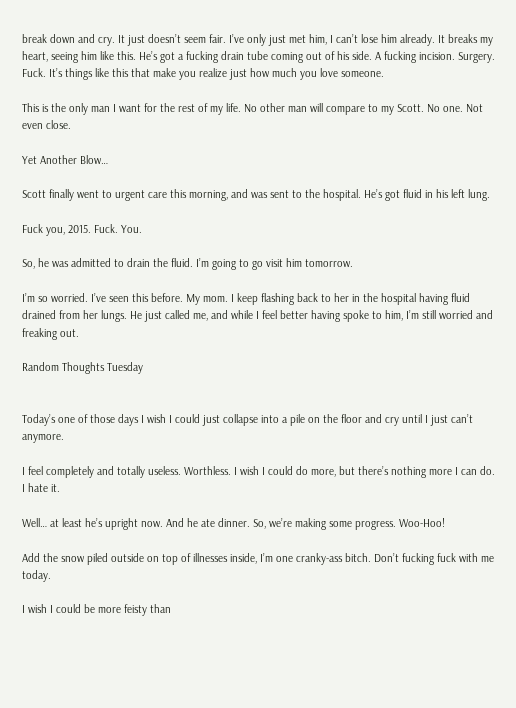break down and cry. It just doesn’t seem fair. I’ve only just met him, I can’t lose him already. It breaks my heart, seeing him like this. He’s got a fucking drain tube coming out of his side. A fucking incision. Surgery. Fuck. It’s things like this that make you realize just how much you love someone.

This is the only man I want for the rest of my life. No other man will compare to my Scott. No one. Not even close.

Yet Another Blow…

Scott finally went to urgent care this morning, and was sent to the hospital. He’s got fluid in his left lung.

Fuck you, 2015. Fuck. You.

So, he was admitted to drain the fluid. I’m going to go visit him tomorrow.

I’m so worried. I’ve seen this before. My mom. I keep flashing back to her in the hospital having fluid drained from her lungs. He just called me, and while I feel better having spoke to him, I’m still worried and freaking out.

Random Thoughts Tuesday


Today’s one of those days I wish I could just collapse into a pile on the floor and cry until I just can’t anymore.

I feel completely and totally useless. Worthless. I wish I could do more, but there’s nothing more I can do. I hate it.

Well… at least he’s upright now. And he ate dinner. So, we’re making some progress. Woo-Hoo!

Add the snow piled outside on top of illnesses inside, I’m one cranky-ass bitch. Don’t fucking fuck with me today.

I wish I could be more feisty than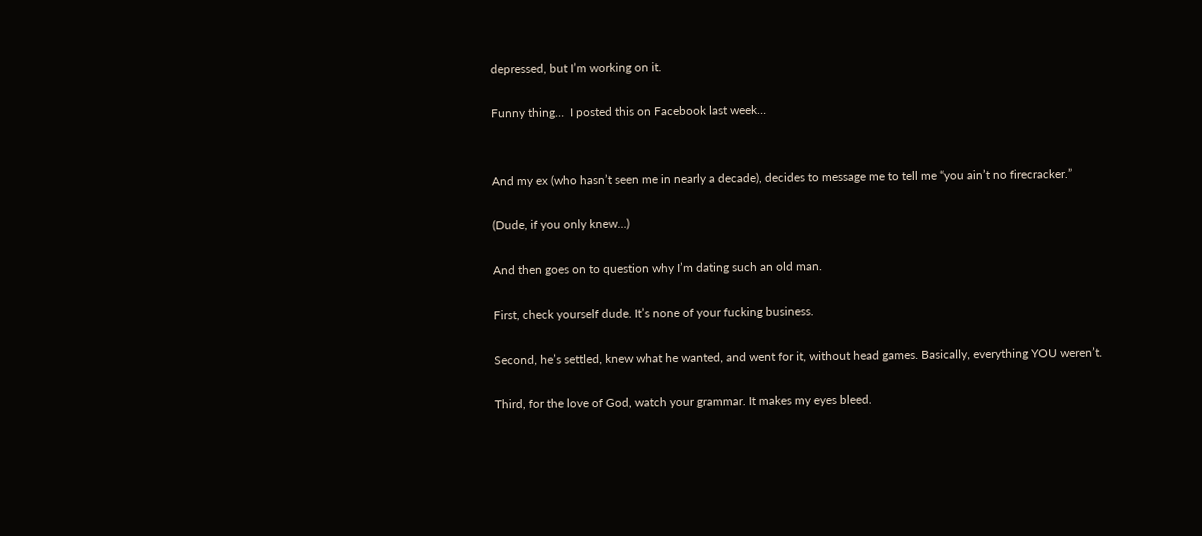depressed, but I’m working on it.

Funny thing…  I posted this on Facebook last week…


And my ex (who hasn’t seen me in nearly a decade), decides to message me to tell me “you ain’t no firecracker.”

(Dude, if you only knew…)

And then goes on to question why I’m dating such an old man.

First, check yourself dude. It’s none of your fucking business.

Second, he’s settled, knew what he wanted, and went for it, without head games. Basically, everything YOU weren’t.

Third, for the love of God, watch your grammar. It makes my eyes bleed.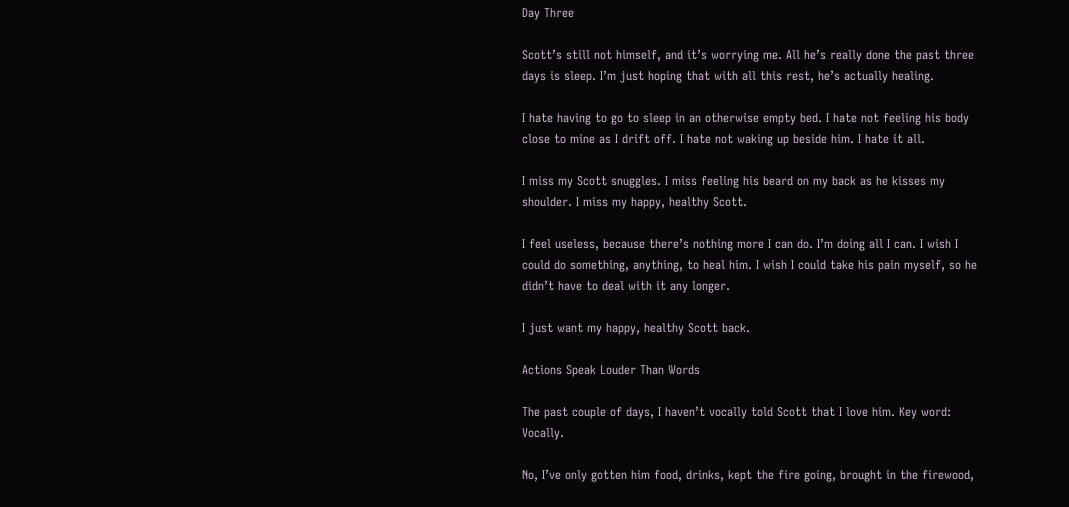Day Three

Scott’s still not himself, and it’s worrying me. All he’s really done the past three days is sleep. I’m just hoping that with all this rest, he’s actually healing.

I hate having to go to sleep in an otherwise empty bed. I hate not feeling his body close to mine as I drift off. I hate not waking up beside him. I hate it all.

I miss my Scott snuggles. I miss feeling his beard on my back as he kisses my shoulder. I miss my happy, healthy Scott.

I feel useless, because there’s nothing more I can do. I’m doing all I can. I wish I could do something, anything, to heal him. I wish I could take his pain myself, so he didn’t have to deal with it any longer.

I just want my happy, healthy Scott back.

Actions Speak Louder Than Words

The past couple of days, I haven’t vocally told Scott that I love him. Key word: Vocally.

No, I’ve only gotten him food, drinks, kept the fire going, brought in the firewood,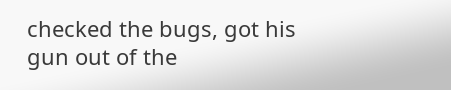checked the bugs, got his gun out of the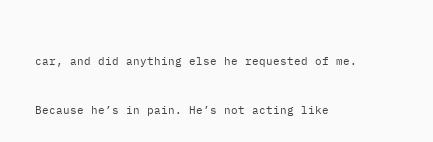car, and did anything else he requested of me.


Because he’s in pain. He’s not acting like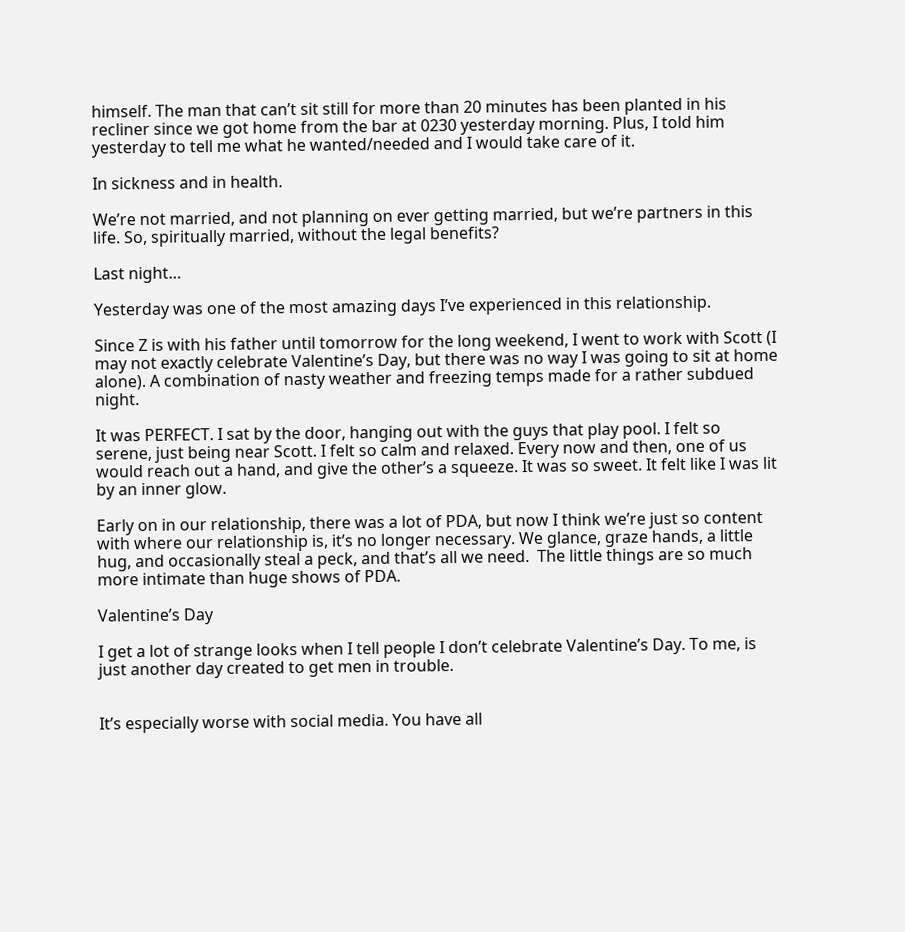himself. The man that can’t sit still for more than 20 minutes has been planted in his recliner since we got home from the bar at 0230 yesterday morning. Plus, I told him yesterday to tell me what he wanted/needed and I would take care of it.

In sickness and in health.

We’re not married, and not planning on ever getting married, but we’re partners in this life. So, spiritually married, without the legal benefits?

Last night…

Yesterday was one of the most amazing days I’ve experienced in this relationship.

Since Z is with his father until tomorrow for the long weekend, I went to work with Scott (I may not exactly celebrate Valentine’s Day, but there was no way I was going to sit at home alone). A combination of nasty weather and freezing temps made for a rather subdued night.

It was PERFECT. I sat by the door, hanging out with the guys that play pool. I felt so serene, just being near Scott. I felt so calm and relaxed. Every now and then, one of us would reach out a hand, and give the other’s a squeeze. It was so sweet. It felt like I was lit by an inner glow.

Early on in our relationship, there was a lot of PDA, but now I think we’re just so content with where our relationship is, it’s no longer necessary. We glance, graze hands, a little hug, and occasionally steal a peck, and that’s all we need.  The little things are so much more intimate than huge shows of PDA.

Valentine’s Day

I get a lot of strange looks when I tell people I don’t celebrate Valentine’s Day. To me, is just another day created to get men in trouble.


It’s especially worse with social media. You have all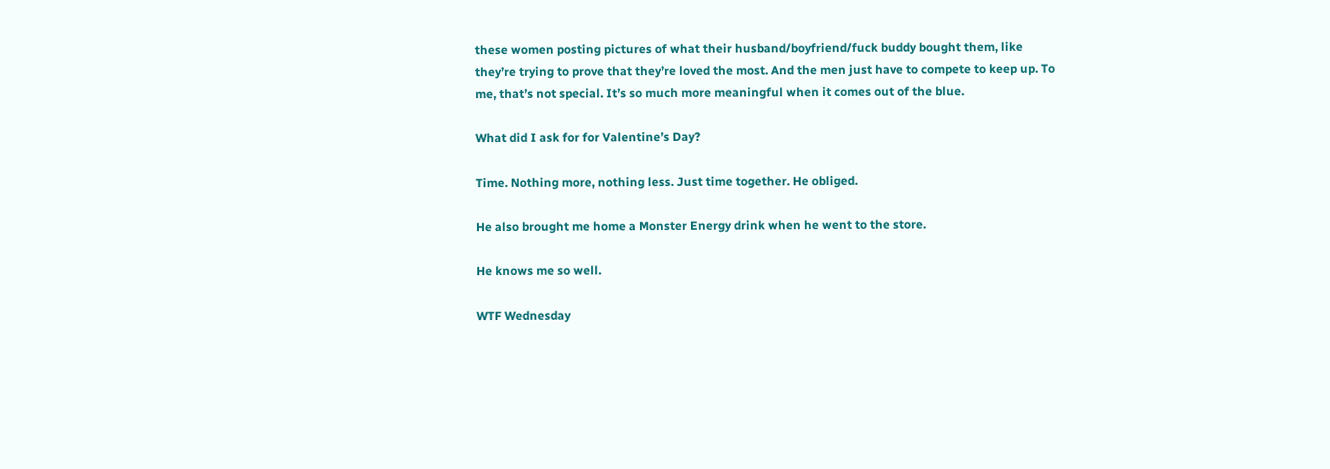these women posting pictures of what their husband/boyfriend/fuck buddy bought them, like they’re trying to prove that they’re loved the most. And the men just have to compete to keep up. To me, that’s not special. It’s so much more meaningful when it comes out of the blue.

What did I ask for for Valentine’s Day?

Time. Nothing more, nothing less. Just time together. He obliged.

He also brought me home a Monster Energy drink when he went to the store.

He knows me so well.

WTF Wednesday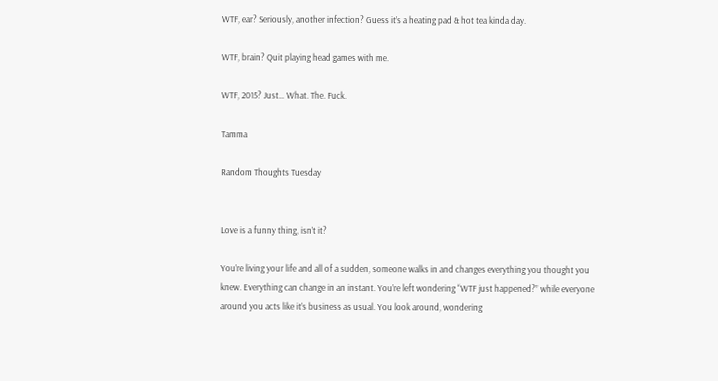WTF, ear? Seriously, another infection? Guess it’s a heating pad & hot tea kinda day.

WTF, brain? Quit playing head games with me.

WTF, 2015? Just… What. The. Fuck.

Tamma

Random Thoughts Tuesday


Love is a funny thing, isn’t it?

You’re living your life and all of a sudden, someone walks in and changes everything you thought you knew. Everything can change in an instant. You’re left wondering “WTF just happened?” while everyone around you acts like it’s business as usual. You look around, wondering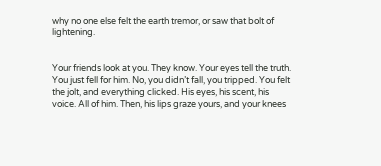why no one else felt the earth tremor, or saw that bolt of lightening.


Your friends look at you. They know. Your eyes tell the truth. You just fell for him. No, you didn’t fall, you tripped. You felt the jolt, and everything clicked. His eyes, his scent, his voice. All of him. Then, his lips graze yours, and your knees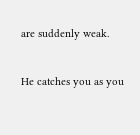are suddenly weak.


He catches you as you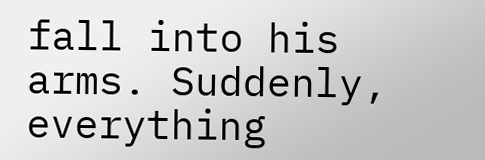fall into his arms. Suddenly, everything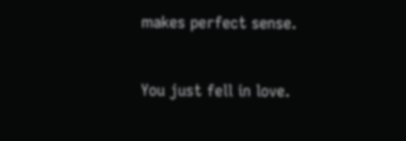makes perfect sense.


You just fell in love.